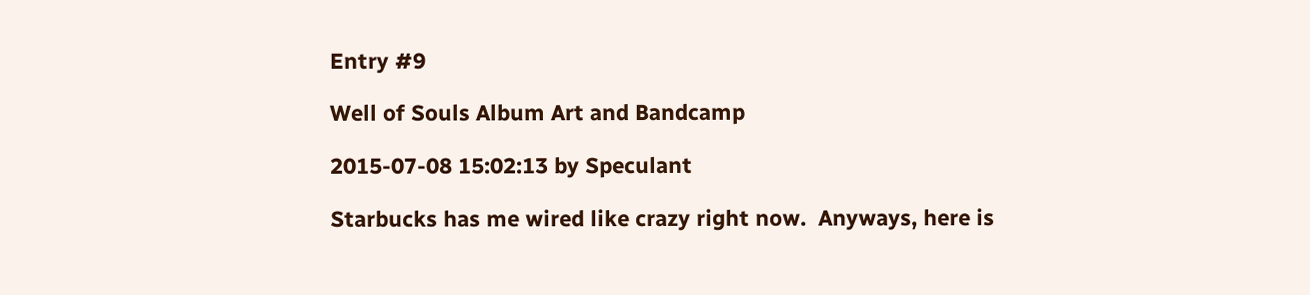Entry #9

Well of Souls Album Art and Bandcamp

2015-07-08 15:02:13 by Speculant

Starbucks has me wired like crazy right now.  Anyways, here is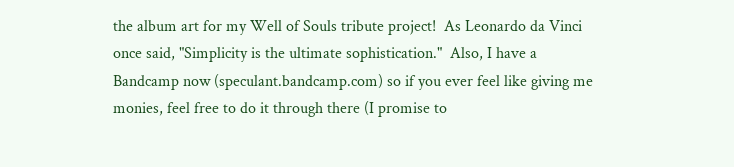the album art for my Well of Souls tribute project!  As Leonardo da Vinci once said, "Simplicity is the ultimate sophistication."  Also, I have a Bandcamp now (speculant.bandcamp.com) so if you ever feel like giving me monies, feel free to do it through there (I promise to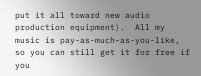put it all toward new audio production equipment).  All my music is pay-as-much-as-you-like, so you can still get it for free if you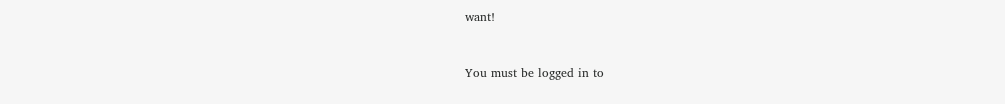want!



You must be logged in to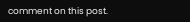comment on this post.